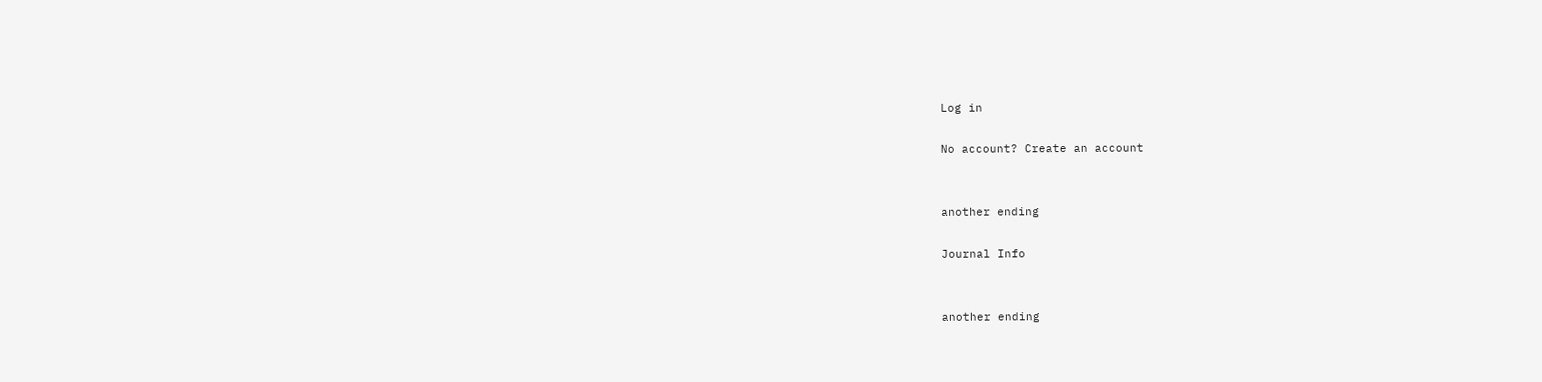Log in

No account? Create an account


another ending

Journal Info


another ending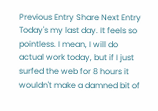Previous Entry Share Next Entry
Today's my last day. It feels so pointless. I mean, I will do actual work today, but if I just surfed the web for 8 hours it wouldn't make a damned bit of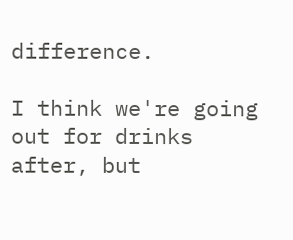difference.

I think we're going out for drinks after, but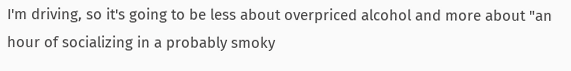I'm driving, so it's going to be less about overpriced alcohol and more about "an hour of socializing in a probably smoky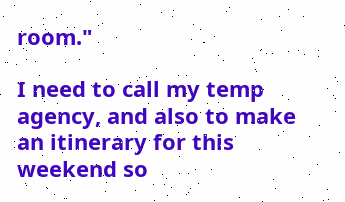room."

I need to call my temp agency, and also to make an itinerary for this weekend so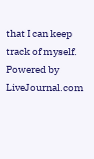that I can keep track of myself.
Powered by LiveJournal.com